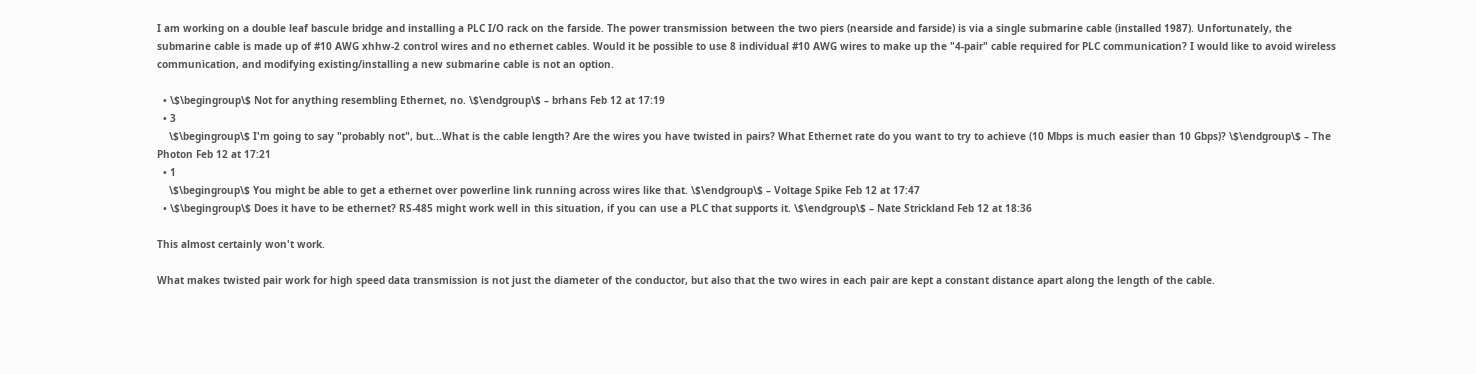I am working on a double leaf bascule bridge and installing a PLC I/O rack on the farside. The power transmission between the two piers (nearside and farside) is via a single submarine cable (installed 1987). Unfortunately, the submarine cable is made up of #10 AWG xhhw-2 control wires and no ethernet cables. Would it be possible to use 8 individual #10 AWG wires to make up the "4-pair" cable required for PLC communication? I would like to avoid wireless communication, and modifying existing/installing a new submarine cable is not an option.

  • \$\begingroup\$ Not for anything resembling Ethernet, no. \$\endgroup\$ – brhans Feb 12 at 17:19
  • 3
    \$\begingroup\$ I'm going to say "probably not", but...What is the cable length? Are the wires you have twisted in pairs? What Ethernet rate do you want to try to achieve (10 Mbps is much easier than 10 Gbps)? \$\endgroup\$ – The Photon Feb 12 at 17:21
  • 1
    \$\begingroup\$ You might be able to get a ethernet over powerline link running across wires like that. \$\endgroup\$ – Voltage Spike Feb 12 at 17:47
  • \$\begingroup\$ Does it have to be ethernet? RS-485 might work well in this situation, if you can use a PLC that supports it. \$\endgroup\$ – Nate Strickland Feb 12 at 18:36

This almost certainly won't work.

What makes twisted pair work for high speed data transmission is not just the diameter of the conductor, but also that the two wires in each pair are kept a constant distance apart along the length of the cable.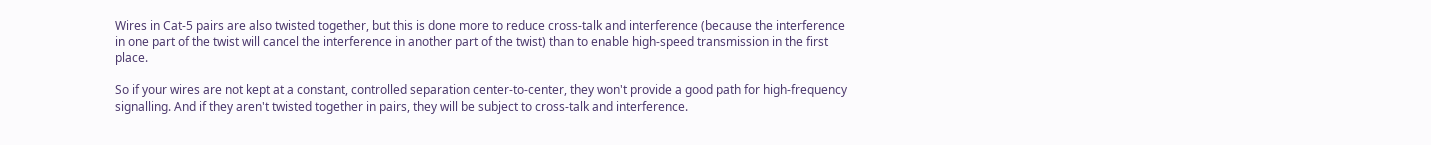Wires in Cat-5 pairs are also twisted together, but this is done more to reduce cross-talk and interference (because the interference in one part of the twist will cancel the interference in another part of the twist) than to enable high-speed transmission in the first place.

So if your wires are not kept at a constant, controlled separation center-to-center, they won't provide a good path for high-frequency signalling. And if they aren't twisted together in pairs, they will be subject to cross-talk and interference.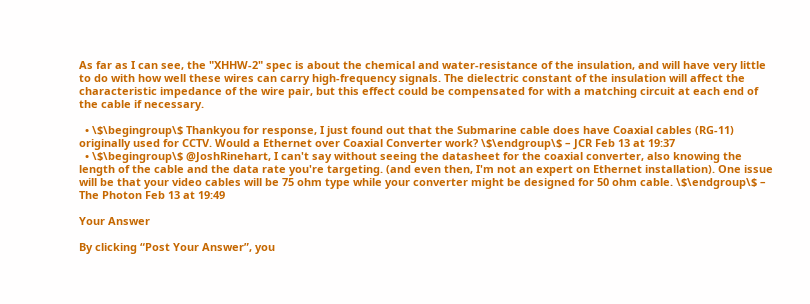As far as I can see, the "XHHW-2" spec is about the chemical and water-resistance of the insulation, and will have very little to do with how well these wires can carry high-frequency signals. The dielectric constant of the insulation will affect the characteristic impedance of the wire pair, but this effect could be compensated for with a matching circuit at each end of the cable if necessary.

  • \$\begingroup\$ Thankyou for response, I just found out that the Submarine cable does have Coaxial cables (RG-11) originally used for CCTV. Would a Ethernet over Coaxial Converter work? \$\endgroup\$ – JCR Feb 13 at 19:37
  • \$\begingroup\$ @JoshRinehart, I can't say without seeing the datasheet for the coaxial converter, also knowing the length of the cable and the data rate you're targeting. (and even then, I'm not an expert on Ethernet installation). One issue will be that your video cables will be 75 ohm type while your converter might be designed for 50 ohm cable. \$\endgroup\$ – The Photon Feb 13 at 19:49

Your Answer

By clicking “Post Your Answer”, you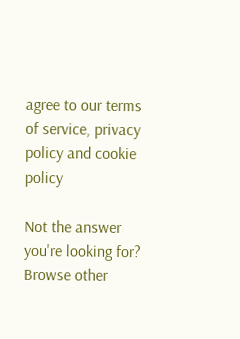agree to our terms of service, privacy policy and cookie policy

Not the answer you're looking for? Browse other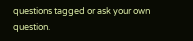questions tagged or ask your own question.